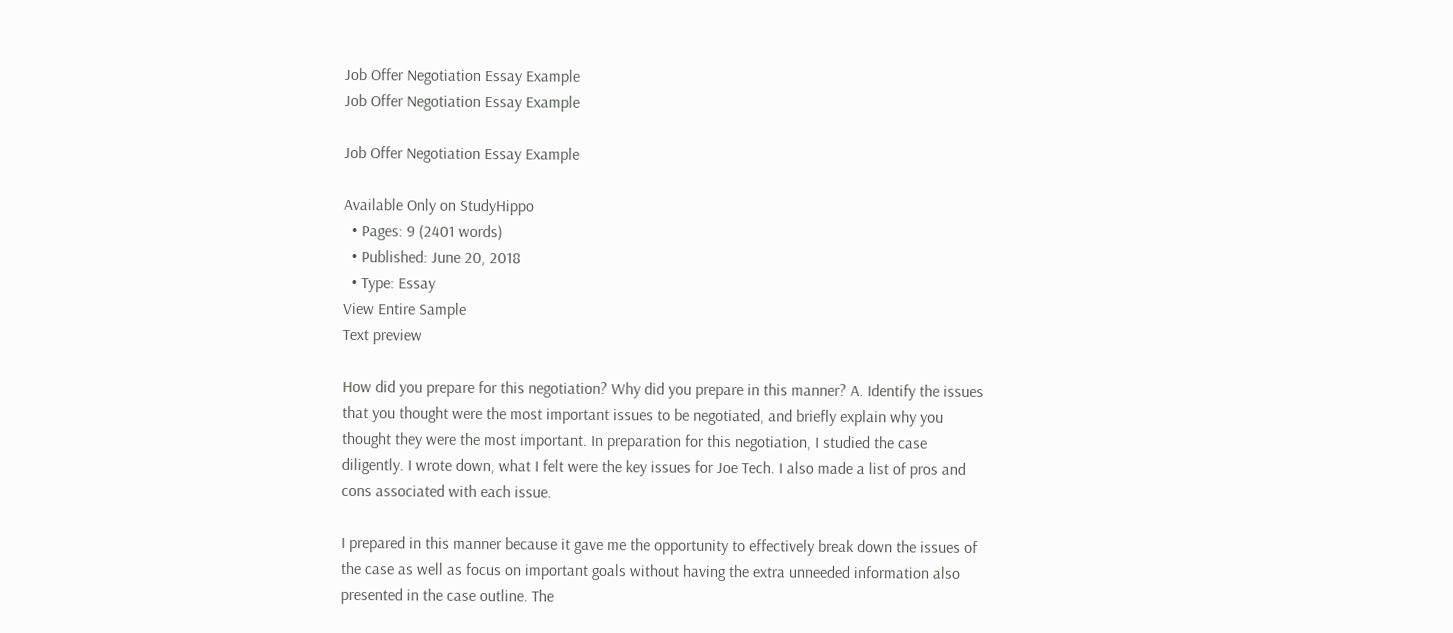Job Offer Negotiation Essay Example
Job Offer Negotiation Essay Example

Job Offer Negotiation Essay Example

Available Only on StudyHippo
  • Pages: 9 (2401 words)
  • Published: June 20, 2018
  • Type: Essay
View Entire Sample
Text preview

How did you prepare for this negotiation? Why did you prepare in this manner? A. Identify the issues that you thought were the most important issues to be negotiated, and briefly explain why you thought they were the most important. In preparation for this negotiation, I studied the case diligently. I wrote down, what I felt were the key issues for Joe Tech. I also made a list of pros and cons associated with each issue.

I prepared in this manner because it gave me the opportunity to effectively break down the issues of the case as well as focus on important goals without having the extra unneeded information also presented in the case outline. The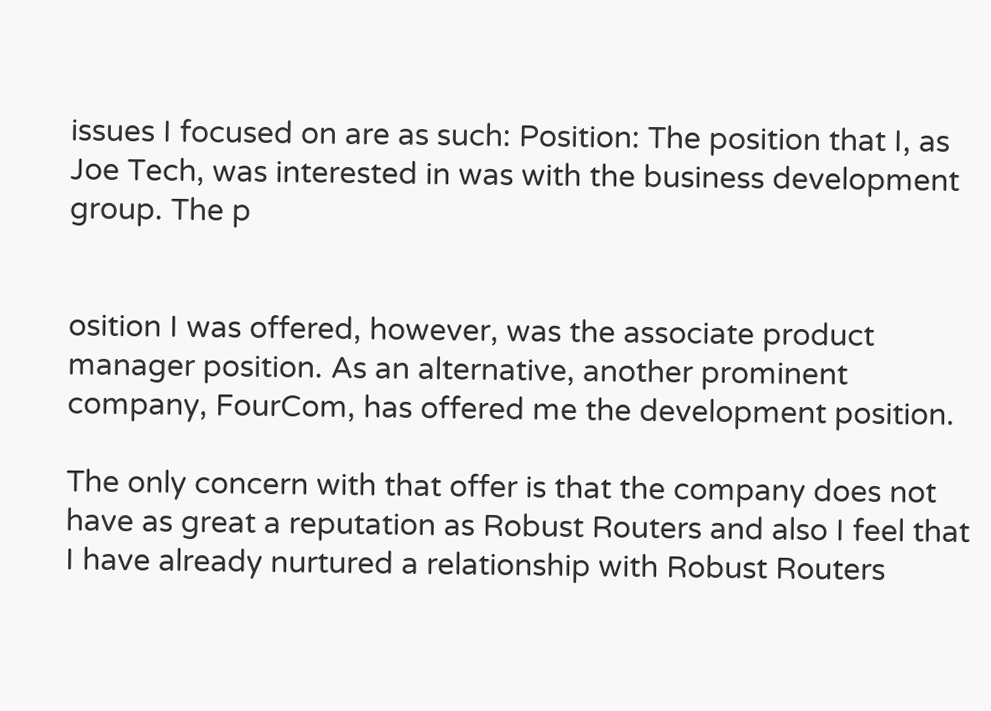issues I focused on are as such: Position: The position that I, as Joe Tech, was interested in was with the business development group. The p


osition I was offered, however, was the associate product manager position. As an alternative, another prominent company, FourCom, has offered me the development position.

The only concern with that offer is that the company does not have as great a reputation as Robust Routers and also I feel that I have already nurtured a relationship with Robust Routers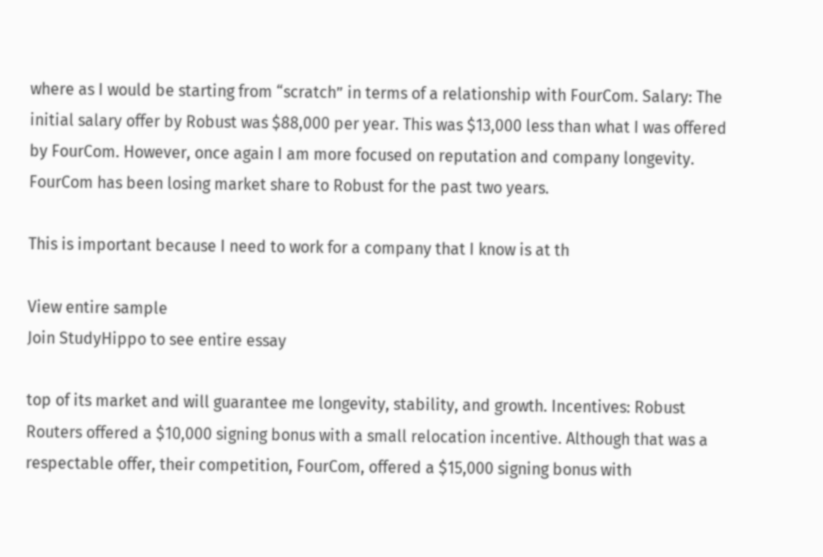where as I would be starting from “scratch” in terms of a relationship with FourCom. Salary: The initial salary offer by Robust was $88,000 per year. This was $13,000 less than what I was offered by FourCom. However, once again I am more focused on reputation and company longevity. FourCom has been losing market share to Robust for the past two years.

This is important because I need to work for a company that I know is at th

View entire sample
Join StudyHippo to see entire essay

top of its market and will guarantee me longevity, stability, and growth. Incentives: Robust Routers offered a $10,000 signing bonus with a small relocation incentive. Although that was a respectable offer, their competition, FourCom, offered a $15,000 signing bonus with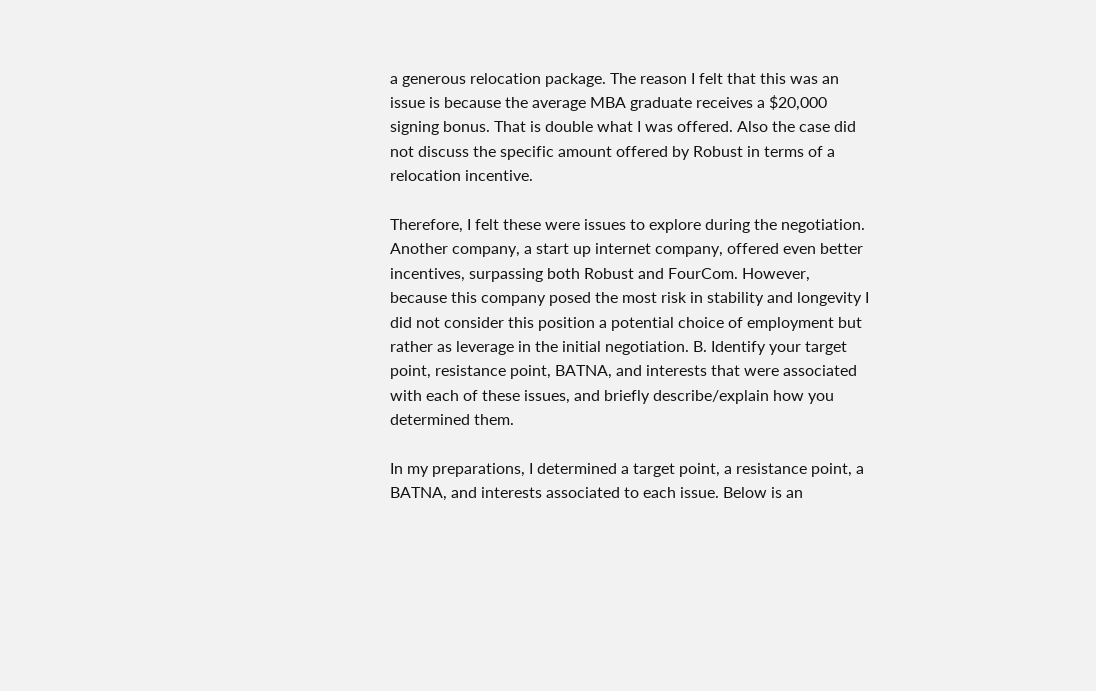a generous relocation package. The reason I felt that this was an issue is because the average MBA graduate receives a $20,000 signing bonus. That is double what I was offered. Also the case did not discuss the specific amount offered by Robust in terms of a relocation incentive.

Therefore, I felt these were issues to explore during the negotiation. Another company, a start up internet company, offered even better incentives, surpassing both Robust and FourCom. However, because this company posed the most risk in stability and longevity I did not consider this position a potential choice of employment but rather as leverage in the initial negotiation. B. Identify your target point, resistance point, BATNA, and interests that were associated with each of these issues, and briefly describe/explain how you determined them.

In my preparations, I determined a target point, a resistance point, a BATNA, and interests associated to each issue. Below is an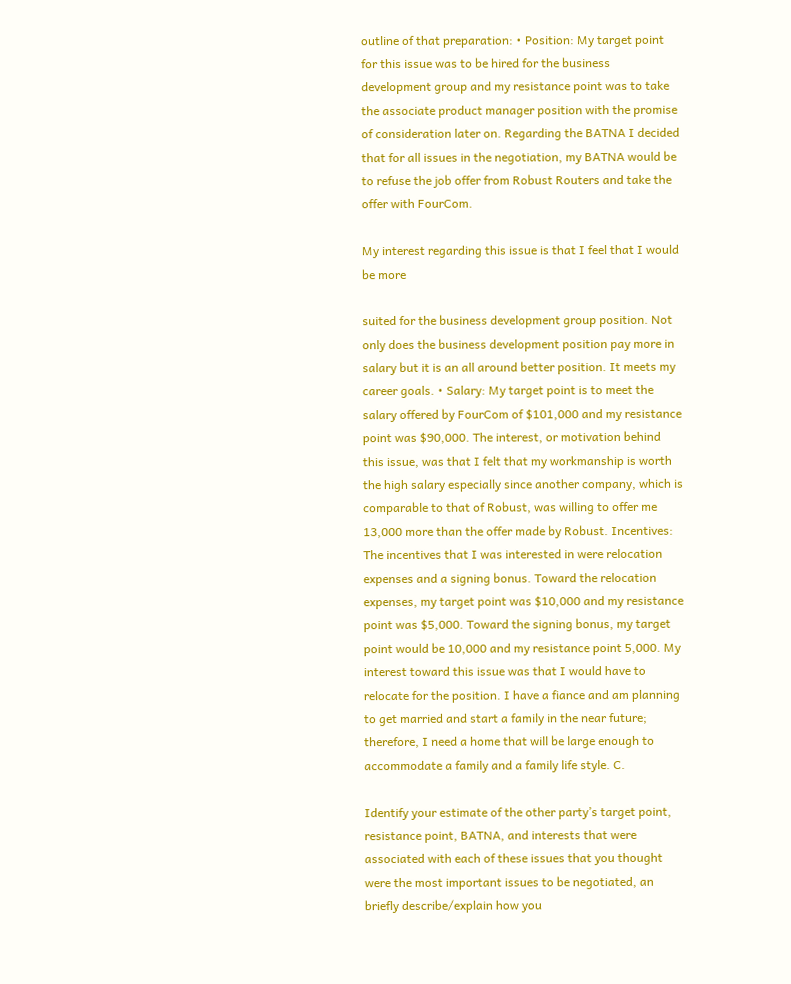outline of that preparation: • Position: My target point for this issue was to be hired for the business development group and my resistance point was to take the associate product manager position with the promise of consideration later on. Regarding the BATNA I decided that for all issues in the negotiation, my BATNA would be to refuse the job offer from Robust Routers and take the offer with FourCom.

My interest regarding this issue is that I feel that I would be more

suited for the business development group position. Not only does the business development position pay more in salary but it is an all around better position. It meets my career goals. • Salary: My target point is to meet the salary offered by FourCom of $101,000 and my resistance point was $90,000. The interest, or motivation behind this issue, was that I felt that my workmanship is worth the high salary especially since another company, which is comparable to that of Robust, was willing to offer me 13,000 more than the offer made by Robust. Incentives: The incentives that I was interested in were relocation expenses and a signing bonus. Toward the relocation expenses, my target point was $10,000 and my resistance point was $5,000. Toward the signing bonus, my target point would be 10,000 and my resistance point 5,000. My interest toward this issue was that I would have to relocate for the position. I have a fiance and am planning to get married and start a family in the near future; therefore, I need a home that will be large enough to accommodate a family and a family life style. C.

Identify your estimate of the other party’s target point, resistance point, BATNA, and interests that were associated with each of these issues that you thought were the most important issues to be negotiated, an briefly describe/explain how you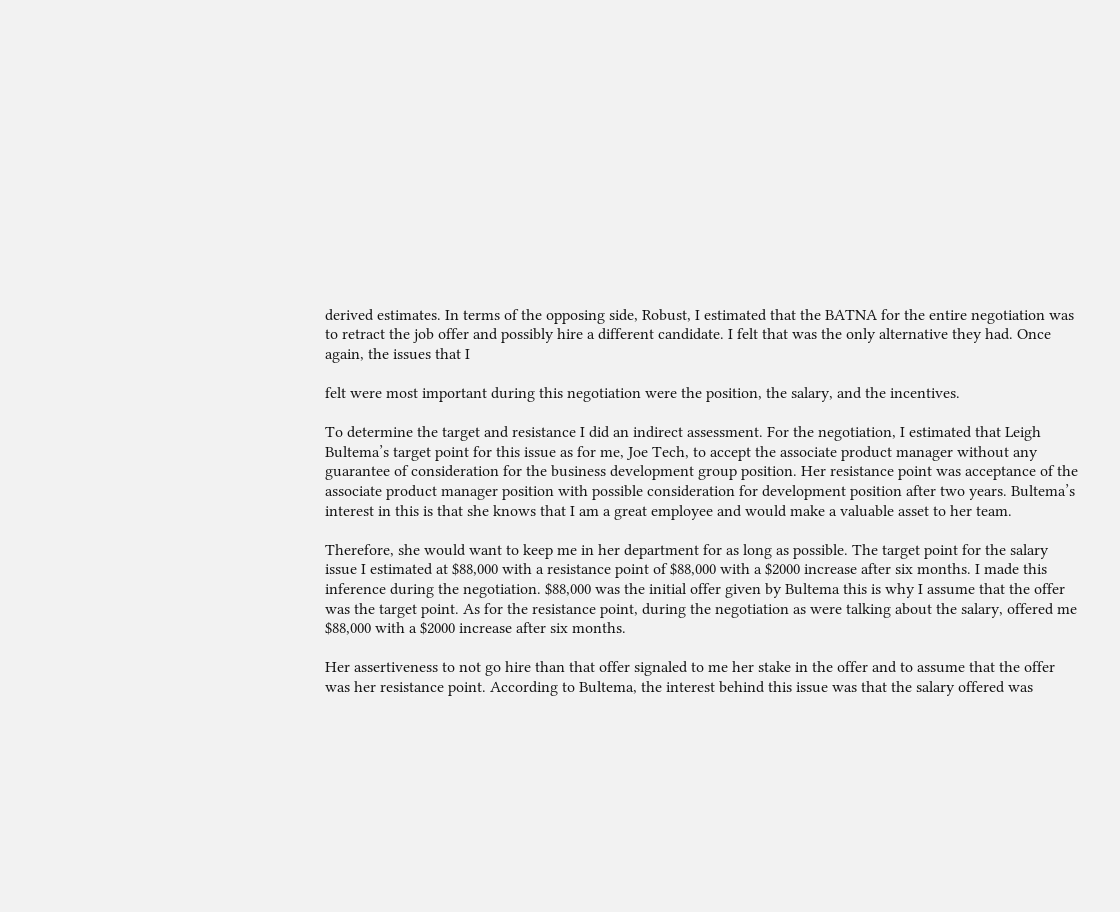derived estimates. In terms of the opposing side, Robust, I estimated that the BATNA for the entire negotiation was to retract the job offer and possibly hire a different candidate. I felt that was the only alternative they had. Once again, the issues that I

felt were most important during this negotiation were the position, the salary, and the incentives.

To determine the target and resistance I did an indirect assessment. For the negotiation, I estimated that Leigh Bultema’s target point for this issue as for me, Joe Tech, to accept the associate product manager without any guarantee of consideration for the business development group position. Her resistance point was acceptance of the associate product manager position with possible consideration for development position after two years. Bultema’s interest in this is that she knows that I am a great employee and would make a valuable asset to her team.

Therefore, she would want to keep me in her department for as long as possible. The target point for the salary issue I estimated at $88,000 with a resistance point of $88,000 with a $2000 increase after six months. I made this inference during the negotiation. $88,000 was the initial offer given by Bultema this is why I assume that the offer was the target point. As for the resistance point, during the negotiation as were talking about the salary, offered me $88,000 with a $2000 increase after six months.

Her assertiveness to not go hire than that offer signaled to me her stake in the offer and to assume that the offer was her resistance point. According to Bultema, the interest behind this issue was that the salary offered was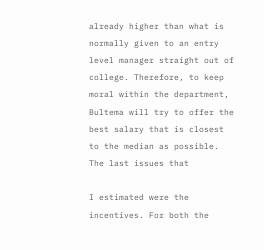already higher than what is normally given to an entry level manager straight out of college. Therefore, to keep moral within the department, Bultema will try to offer the best salary that is closest to the median as possible. The last issues that

I estimated were the incentives. For both the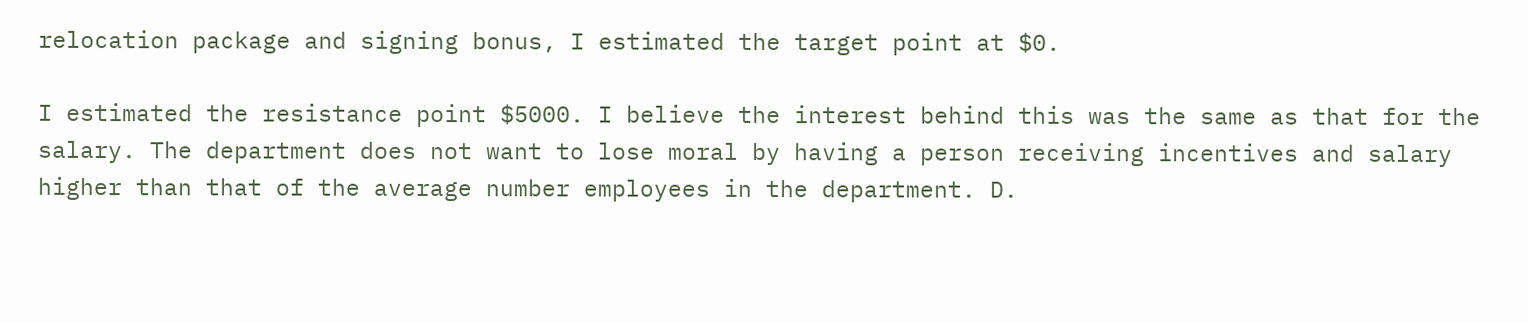relocation package and signing bonus, I estimated the target point at $0.

I estimated the resistance point $5000. I believe the interest behind this was the same as that for the salary. The department does not want to lose moral by having a person receiving incentives and salary higher than that of the average number employees in the department. D.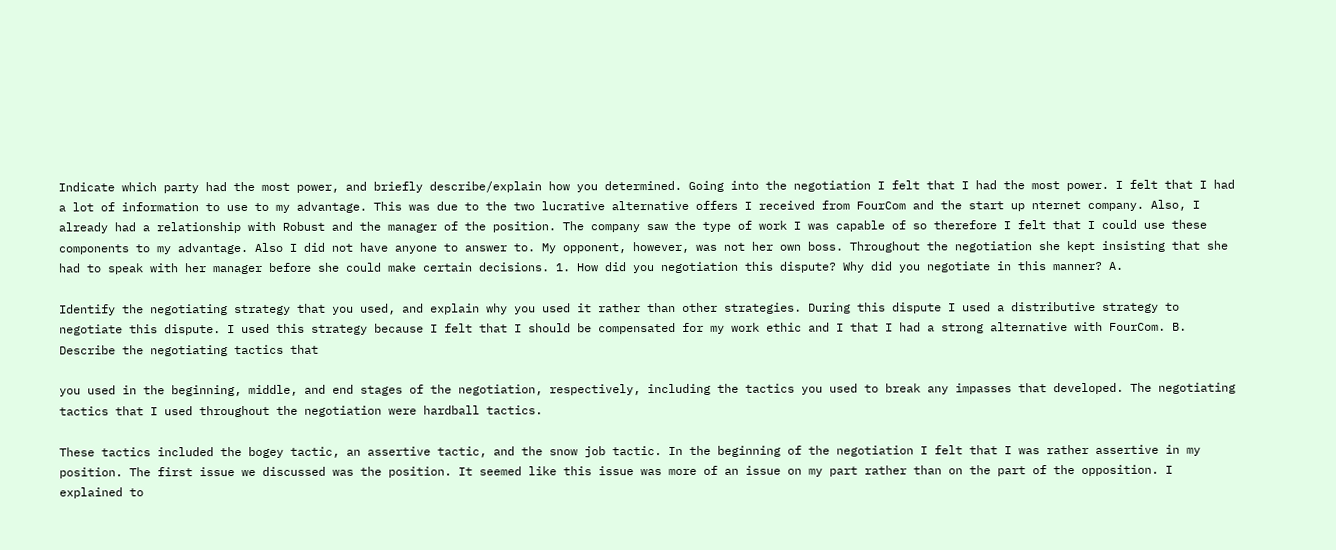Indicate which party had the most power, and briefly describe/explain how you determined. Going into the negotiation I felt that I had the most power. I felt that I had a lot of information to use to my advantage. This was due to the two lucrative alternative offers I received from FourCom and the start up nternet company. Also, I already had a relationship with Robust and the manager of the position. The company saw the type of work I was capable of so therefore I felt that I could use these components to my advantage. Also I did not have anyone to answer to. My opponent, however, was not her own boss. Throughout the negotiation she kept insisting that she had to speak with her manager before she could make certain decisions. 1. How did you negotiation this dispute? Why did you negotiate in this manner? A.

Identify the negotiating strategy that you used, and explain why you used it rather than other strategies. During this dispute I used a distributive strategy to negotiate this dispute. I used this strategy because I felt that I should be compensated for my work ethic and I that I had a strong alternative with FourCom. B. Describe the negotiating tactics that

you used in the beginning, middle, and end stages of the negotiation, respectively, including the tactics you used to break any impasses that developed. The negotiating tactics that I used throughout the negotiation were hardball tactics.

These tactics included the bogey tactic, an assertive tactic, and the snow job tactic. In the beginning of the negotiation I felt that I was rather assertive in my position. The first issue we discussed was the position. It seemed like this issue was more of an issue on my part rather than on the part of the opposition. I explained to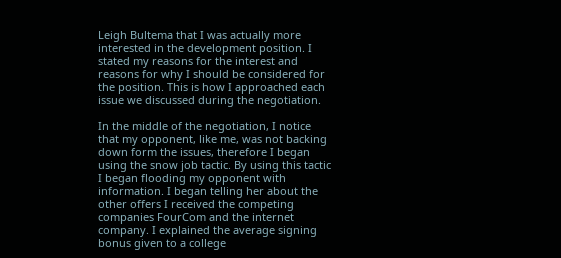Leigh Bultema that I was actually more interested in the development position. I stated my reasons for the interest and reasons for why I should be considered for the position. This is how I approached each issue we discussed during the negotiation.

In the middle of the negotiation, I notice that my opponent, like me, was not backing down form the issues, therefore I began using the snow job tactic. By using this tactic I began flooding my opponent with information. I began telling her about the other offers I received the competing companies FourCom and the internet company. I explained the average signing bonus given to a college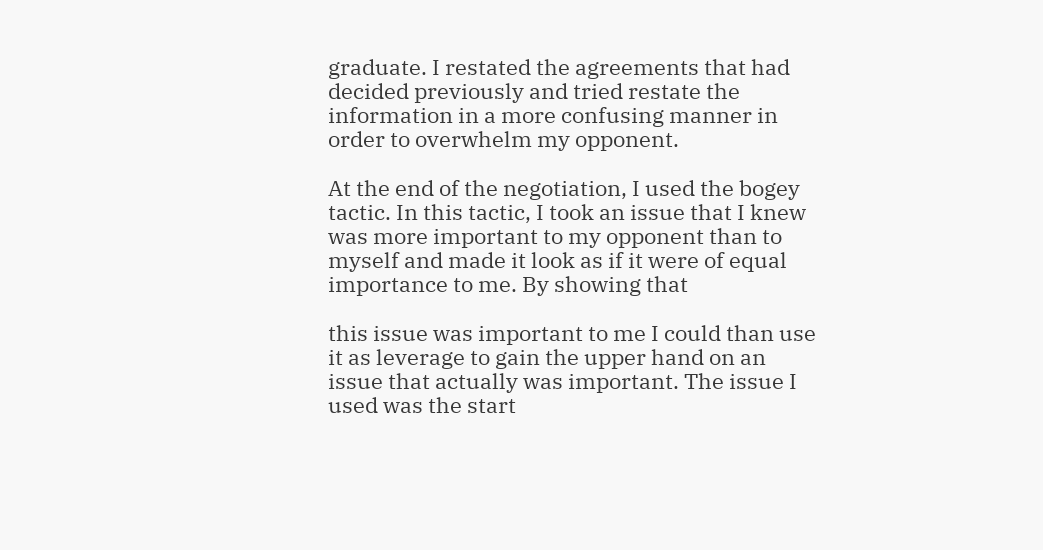graduate. I restated the agreements that had decided previously and tried restate the information in a more confusing manner in order to overwhelm my opponent.

At the end of the negotiation, I used the bogey tactic. In this tactic, I took an issue that I knew was more important to my opponent than to myself and made it look as if it were of equal importance to me. By showing that

this issue was important to me I could than use it as leverage to gain the upper hand on an issue that actually was important. The issue I used was the start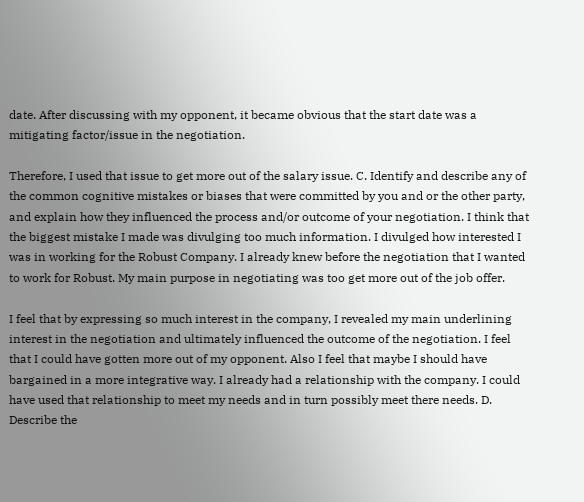date. After discussing with my opponent, it became obvious that the start date was a mitigating factor/issue in the negotiation.

Therefore, I used that issue to get more out of the salary issue. C. Identify and describe any of the common cognitive mistakes or biases that were committed by you and or the other party, and explain how they influenced the process and/or outcome of your negotiation. I think that the biggest mistake I made was divulging too much information. I divulged how interested I was in working for the Robust Company. I already knew before the negotiation that I wanted to work for Robust. My main purpose in negotiating was too get more out of the job offer.

I feel that by expressing so much interest in the company, I revealed my main underlining interest in the negotiation and ultimately influenced the outcome of the negotiation. I feel that I could have gotten more out of my opponent. Also I feel that maybe I should have bargained in a more integrative way. I already had a relationship with the company. I could have used that relationship to meet my needs and in turn possibly meet there needs. D. Describe the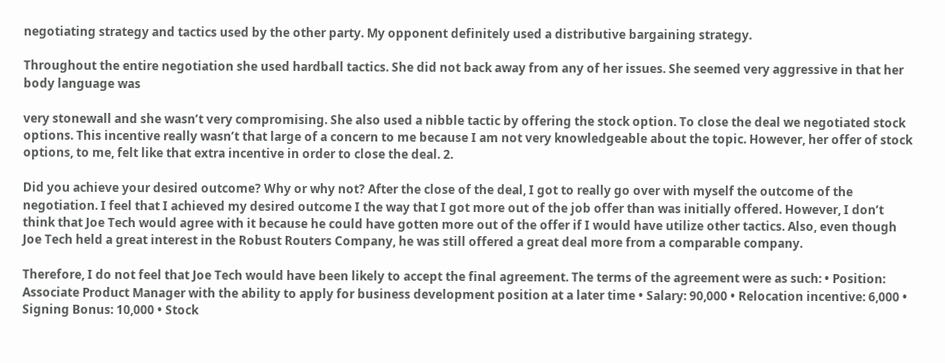negotiating strategy and tactics used by the other party. My opponent definitely used a distributive bargaining strategy.

Throughout the entire negotiation she used hardball tactics. She did not back away from any of her issues. She seemed very aggressive in that her body language was

very stonewall and she wasn’t very compromising. She also used a nibble tactic by offering the stock option. To close the deal we negotiated stock options. This incentive really wasn’t that large of a concern to me because I am not very knowledgeable about the topic. However, her offer of stock options, to me, felt like that extra incentive in order to close the deal. 2.

Did you achieve your desired outcome? Why or why not? After the close of the deal, I got to really go over with myself the outcome of the negotiation. I feel that I achieved my desired outcome I the way that I got more out of the job offer than was initially offered. However, I don’t think that Joe Tech would agree with it because he could have gotten more out of the offer if I would have utilize other tactics. Also, even though Joe Tech held a great interest in the Robust Routers Company, he was still offered a great deal more from a comparable company.

Therefore, I do not feel that Joe Tech would have been likely to accept the final agreement. The terms of the agreement were as such: • Position: Associate Product Manager with the ability to apply for business development position at a later time • Salary: 90,000 • Relocation incentive: 6,000 • Signing Bonus: 10,000 • Stock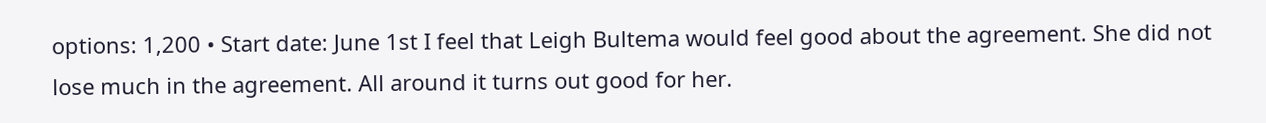options: 1,200 • Start date: June 1st I feel that Leigh Bultema would feel good about the agreement. She did not lose much in the agreement. All around it turns out good for her.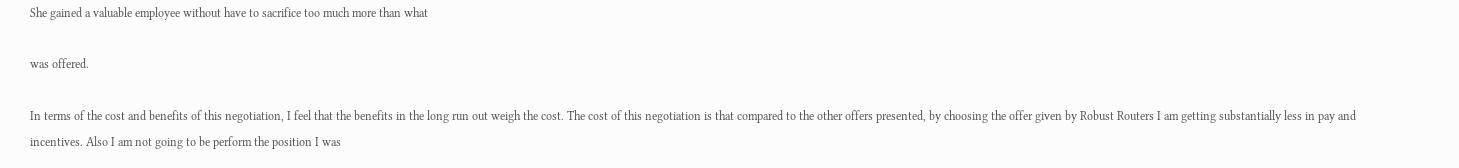She gained a valuable employee without have to sacrifice too much more than what

was offered.

In terms of the cost and benefits of this negotiation, I feel that the benefits in the long run out weigh the cost. The cost of this negotiation is that compared to the other offers presented, by choosing the offer given by Robust Routers I am getting substantially less in pay and incentives. Also I am not going to be perform the position I was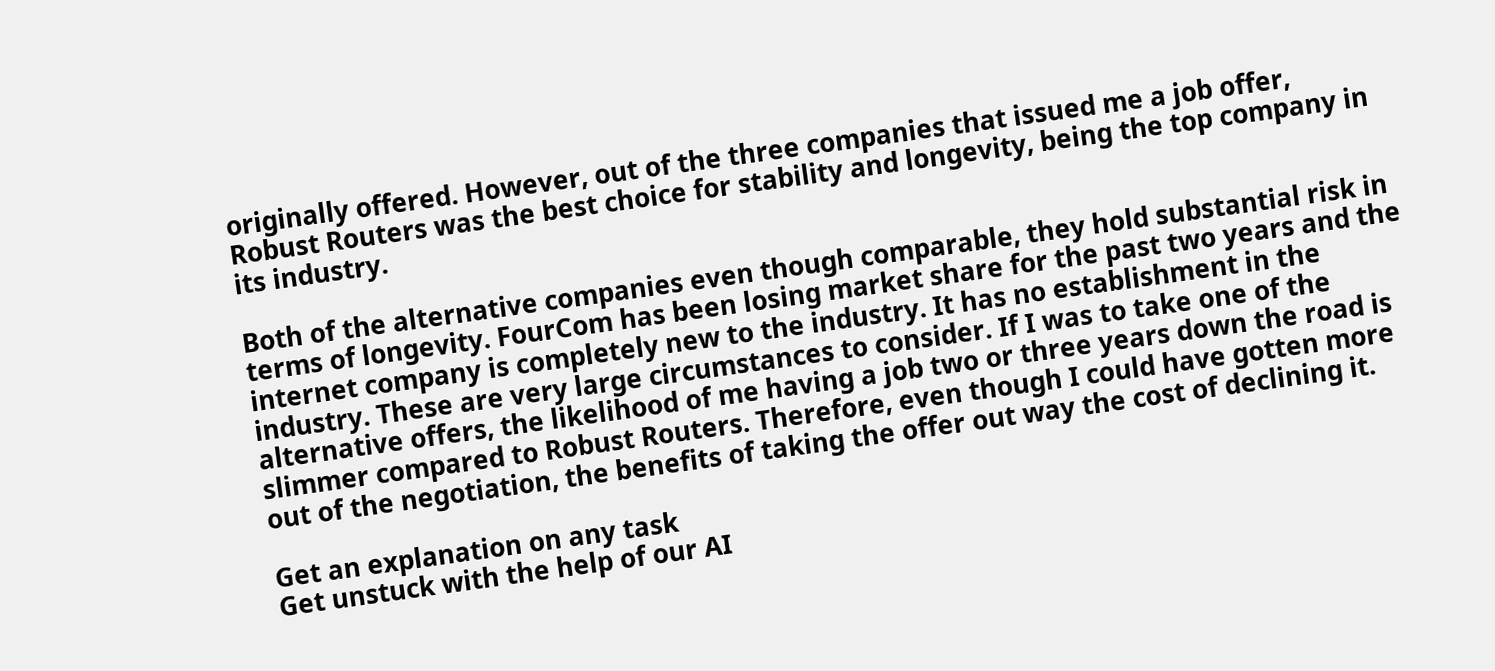originally offered. However, out of the three companies that issued me a job offer, Robust Routers was the best choice for stability and longevity, being the top company in its industry.

Both of the alternative companies even though comparable, they hold substantial risk in terms of longevity. FourCom has been losing market share for the past two years and the internet company is completely new to the industry. It has no establishment in the industry. These are very large circumstances to consider. If I was to take one of the alternative offers, the likelihood of me having a job two or three years down the road is slimmer compared to Robust Routers. Therefore, even though I could have gotten more out of the negotiation, the benefits of taking the offer out way the cost of declining it.

Get an explanation on any task
Get unstuck with the help of our AI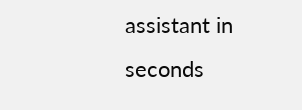assistant in seconds